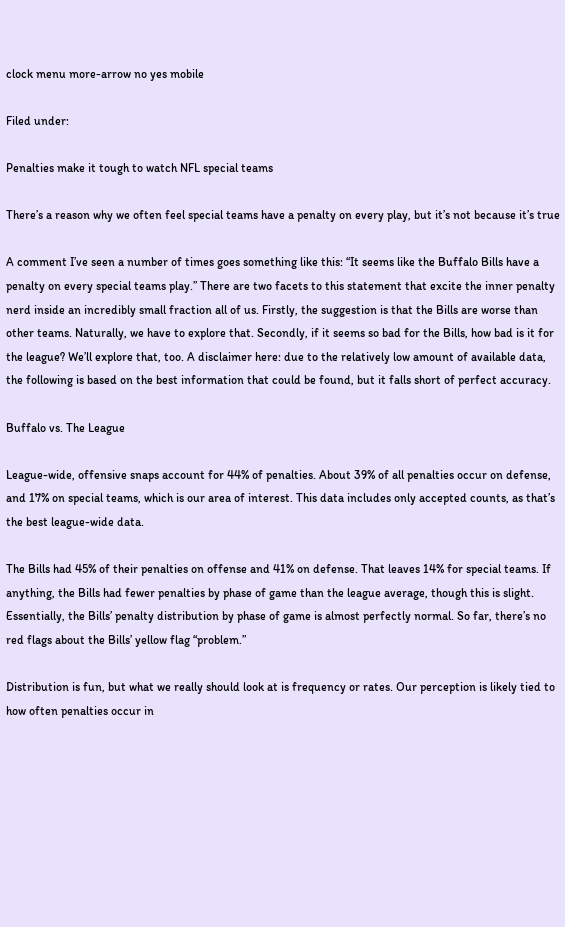clock menu more-arrow no yes mobile

Filed under:

Penalties make it tough to watch NFL special teams

There’s a reason why we often feel special teams have a penalty on every play, but it’s not because it’s true

A comment I’ve seen a number of times goes something like this: “It seems like the Buffalo Bills have a penalty on every special teams play.” There are two facets to this statement that excite the inner penalty nerd inside an incredibly small fraction all of us. Firstly, the suggestion is that the Bills are worse than other teams. Naturally, we have to explore that. Secondly, if it seems so bad for the Bills, how bad is it for the league? We’ll explore that, too. A disclaimer here: due to the relatively low amount of available data, the following is based on the best information that could be found, but it falls short of perfect accuracy.

Buffalo vs. The League

League-wide, offensive snaps account for 44% of penalties. About 39% of all penalties occur on defense, and 17% on special teams, which is our area of interest. This data includes only accepted counts, as that’s the best league-wide data.

The Bills had 45% of their penalties on offense and 41% on defense. That leaves 14% for special teams. If anything, the Bills had fewer penalties by phase of game than the league average, though this is slight. Essentially, the Bills’ penalty distribution by phase of game is almost perfectly normal. So far, there’s no red flags about the Bills’ yellow flag “problem.”

Distribution is fun, but what we really should look at is frequency or rates. Our perception is likely tied to how often penalties occur in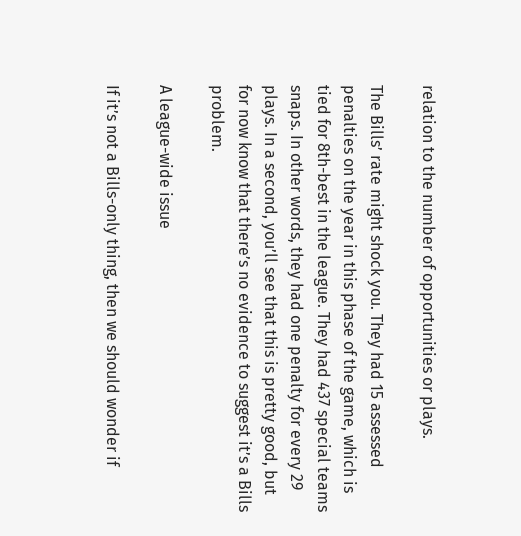relation to the number of opportunities or plays.

The Bills’ rate might shock you. They had 15 assessed penalties on the year in this phase of the game, which is tied for 8th-best in the league. They had 437 special teams snaps. In other words, they had one penalty for every 29 plays. In a second, you’ll see that this is pretty good, but for now know that there’s no evidence to suggest it’s a Bills problem.

A league-wide issue

If it’s not a Bills-only thing, then we should wonder if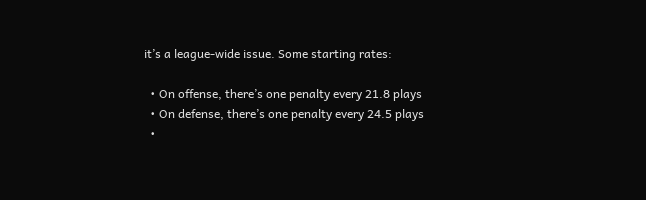it’s a league-wide issue. Some starting rates:

  • On offense, there’s one penalty every 21.8 plays
  • On defense, there’s one penalty every 24.5 plays
  •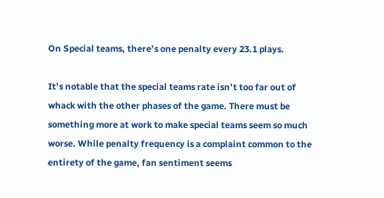On Special teams, there’s one penalty every 23.1 plays.

It’s notable that the special teams rate isn’t too far out of whack with the other phases of the game. There must be something more at work to make special teams seem so much worse. While penalty frequency is a complaint common to the entirety of the game, fan sentiment seems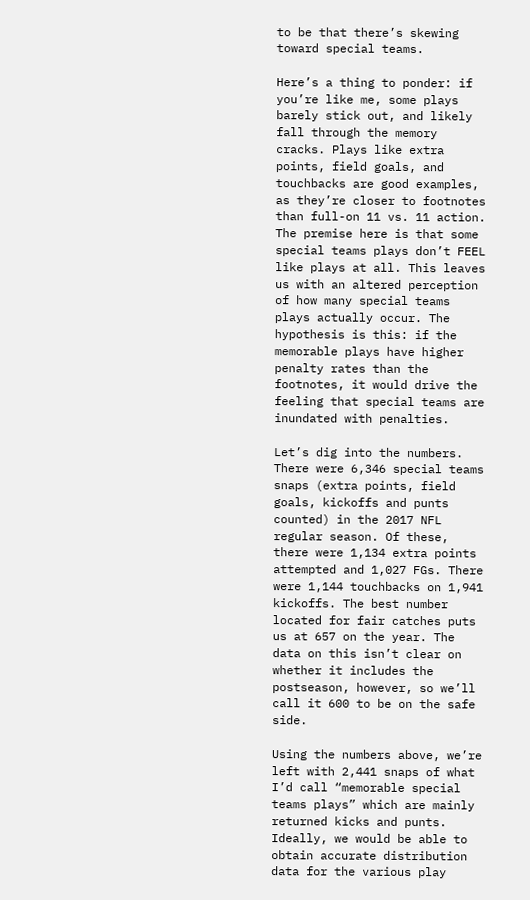to be that there’s skewing toward special teams.

Here’s a thing to ponder: if you’re like me, some plays barely stick out, and likely fall through the memory cracks. Plays like extra points, field goals, and touchbacks are good examples, as they’re closer to footnotes than full-on 11 vs. 11 action. The premise here is that some special teams plays don’t FEEL like plays at all. This leaves us with an altered perception of how many special teams plays actually occur. The hypothesis is this: if the memorable plays have higher penalty rates than the footnotes, it would drive the feeling that special teams are inundated with penalties.

Let’s dig into the numbers. There were 6,346 special teams snaps (extra points, field goals, kickoffs and punts counted) in the 2017 NFL regular season. Of these, there were 1,134 extra points attempted and 1,027 FGs. There were 1,144 touchbacks on 1,941 kickoffs. The best number located for fair catches puts us at 657 on the year. The data on this isn’t clear on whether it includes the postseason, however, so we’ll call it 600 to be on the safe side.

Using the numbers above, we’re left with 2,441 snaps of what I’d call “memorable special teams plays” which are mainly returned kicks and punts. Ideally, we would be able to obtain accurate distribution data for the various play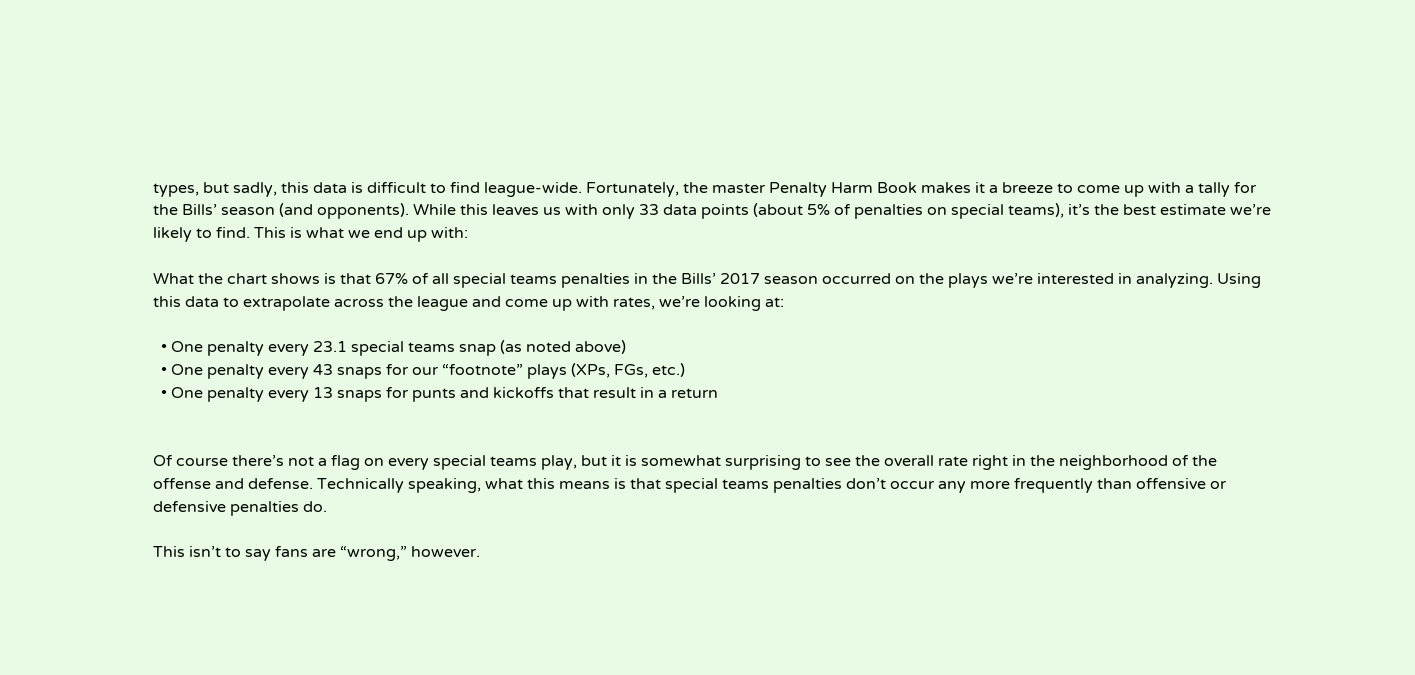types, but sadly, this data is difficult to find league-wide. Fortunately, the master Penalty Harm Book makes it a breeze to come up with a tally for the Bills’ season (and opponents). While this leaves us with only 33 data points (about 5% of penalties on special teams), it’s the best estimate we’re likely to find. This is what we end up with:

What the chart shows is that 67% of all special teams penalties in the Bills’ 2017 season occurred on the plays we’re interested in analyzing. Using this data to extrapolate across the league and come up with rates, we’re looking at:

  • One penalty every 23.1 special teams snap (as noted above)
  • One penalty every 43 snaps for our “footnote” plays (XPs, FGs, etc.)
  • One penalty every 13 snaps for punts and kickoffs that result in a return


Of course there’s not a flag on every special teams play, but it is somewhat surprising to see the overall rate right in the neighborhood of the offense and defense. Technically speaking, what this means is that special teams penalties don’t occur any more frequently than offensive or defensive penalties do.

This isn’t to say fans are “wrong,” however.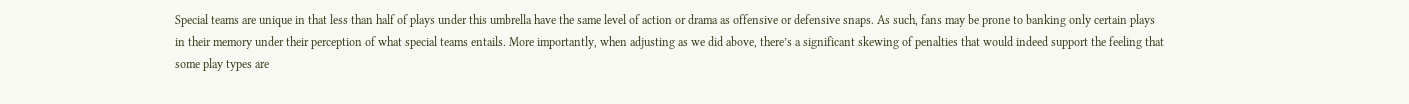Special teams are unique in that less than half of plays under this umbrella have the same level of action or drama as offensive or defensive snaps. As such, fans may be prone to banking only certain plays in their memory under their perception of what special teams entails. More importantly, when adjusting as we did above, there’s a significant skewing of penalties that would indeed support the feeling that some play types are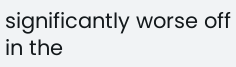significantly worse off in the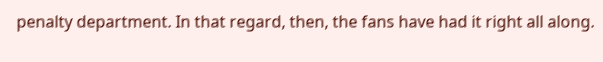penalty department. In that regard, then, the fans have had it right all along.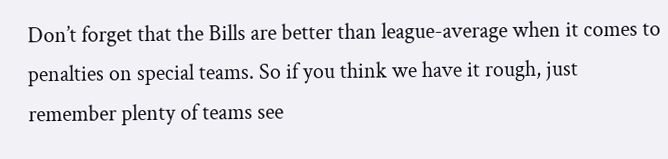Don’t forget that the Bills are better than league-average when it comes to penalties on special teams. So if you think we have it rough, just remember plenty of teams see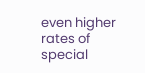even higher rates of special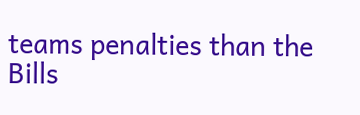teams penalties than the Bills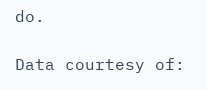do.

Data courtesy of: